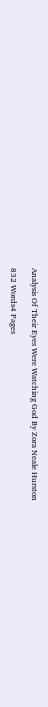Analysis Of Their Eyes Were Watching God By Zora Neale Hurston

832 Words4 Pages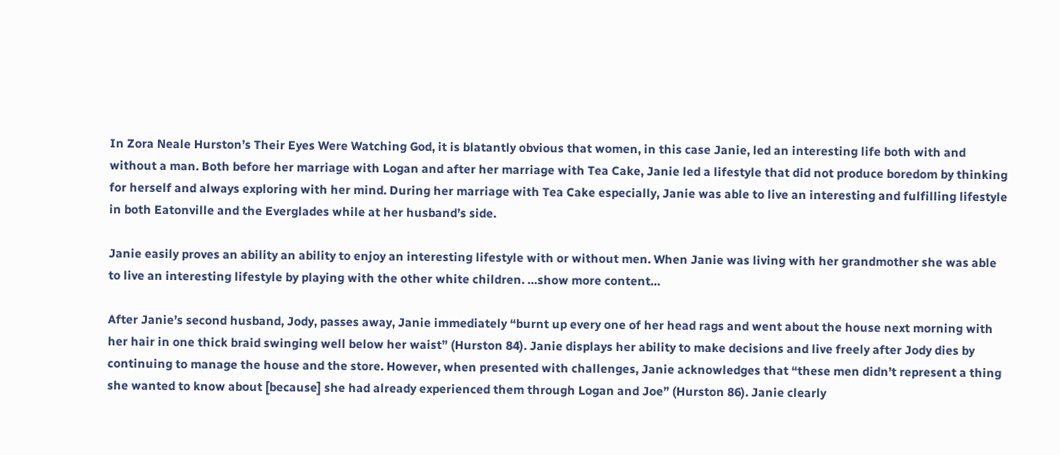In Zora Neale Hurston’s Their Eyes Were Watching God, it is blatantly obvious that women, in this case Janie, led an interesting life both with and without a man. Both before her marriage with Logan and after her marriage with Tea Cake, Janie led a lifestyle that did not produce boredom by thinking for herself and always exploring with her mind. During her marriage with Tea Cake especially, Janie was able to live an interesting and fulfilling lifestyle in both Eatonville and the Everglades while at her husband’s side.

Janie easily proves an ability an ability to enjoy an interesting lifestyle with or without men. When Janie was living with her grandmother she was able to live an interesting lifestyle by playing with the other white children. …show more content…

After Janie’s second husband, Jody, passes away, Janie immediately “burnt up every one of her head rags and went about the house next morning with her hair in one thick braid swinging well below her waist” (Hurston 84). Janie displays her ability to make decisions and live freely after Jody dies by continuing to manage the house and the store. However, when presented with challenges, Janie acknowledges that “these men didn’t represent a thing she wanted to know about [because] she had already experienced them through Logan and Joe” (Hurston 86). Janie clearly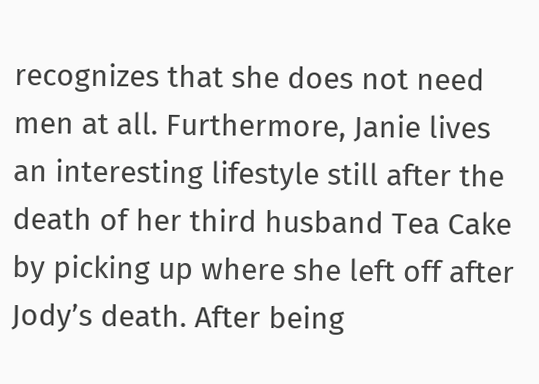recognizes that she does not need men at all. Furthermore, Janie lives an interesting lifestyle still after the death of her third husband Tea Cake by picking up where she left off after Jody’s death. After being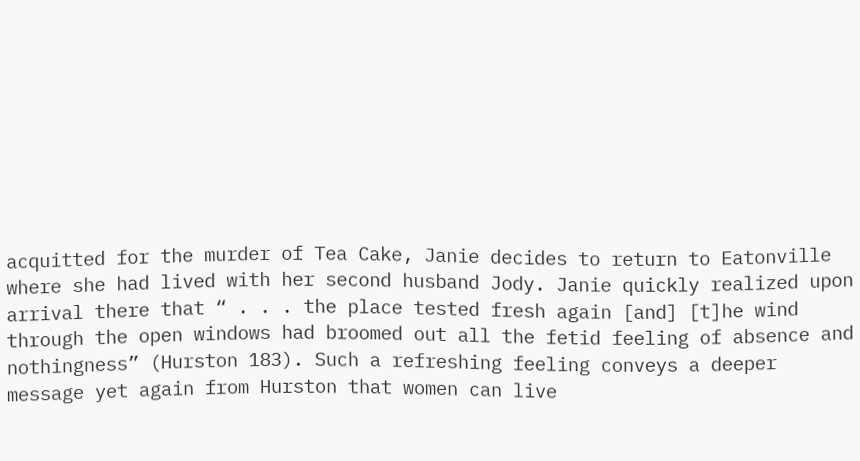acquitted for the murder of Tea Cake, Janie decides to return to Eatonville where she had lived with her second husband Jody. Janie quickly realized upon arrival there that “ . . . the place tested fresh again [and] [t]he wind through the open windows had broomed out all the fetid feeling of absence and nothingness” (Hurston 183). Such a refreshing feeling conveys a deeper message yet again from Hurston that women can live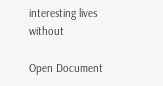interesting lives without

Open Document